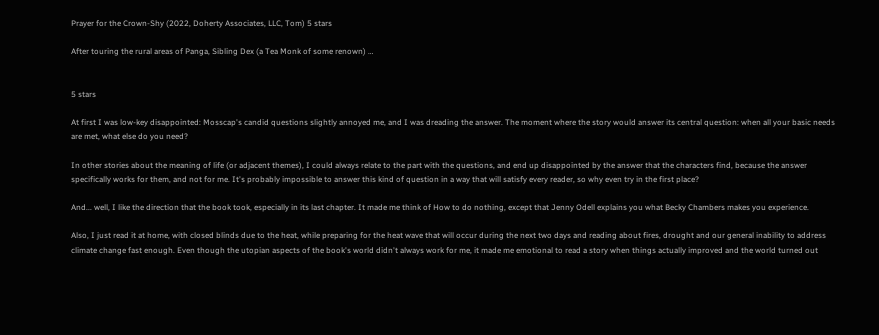Prayer for the Crown-Shy (2022, Doherty Associates, LLC, Tom) 5 stars

After touring the rural areas of Panga, Sibling Dex (a Tea Monk of some renown) …


5 stars

At first I was low-key disappointed: Mosscap's candid questions slightly annoyed me, and I was dreading the answer. The moment where the story would answer its central question: when all your basic needs are met, what else do you need?

In other stories about the meaning of life (or adjacent themes), I could always relate to the part with the questions, and end up disappointed by the answer that the characters find, because the answer specifically works for them, and not for me. It's probably impossible to answer this kind of question in a way that will satisfy every reader, so why even try in the first place?

And... well, I like the direction that the book took, especially in its last chapter. It made me think of How to do nothing, except that Jenny Odell explains you what Becky Chambers makes you experience.

Also, I just read it at home, with closed blinds due to the heat, while preparing for the heat wave that will occur during the next two days and reading about fires, drought and our general inability to address climate change fast enough. Even though the utopian aspects of the book's world didn't always work for me, it made me emotional to read a story when things actually improved and the world turned out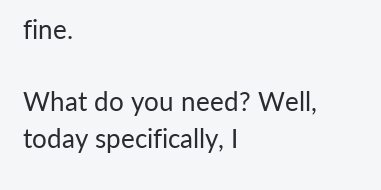fine.

What do you need? Well, today specifically, I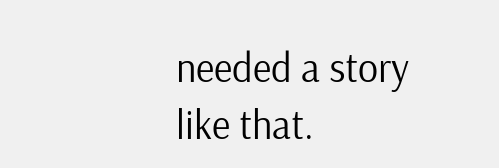needed a story like that.